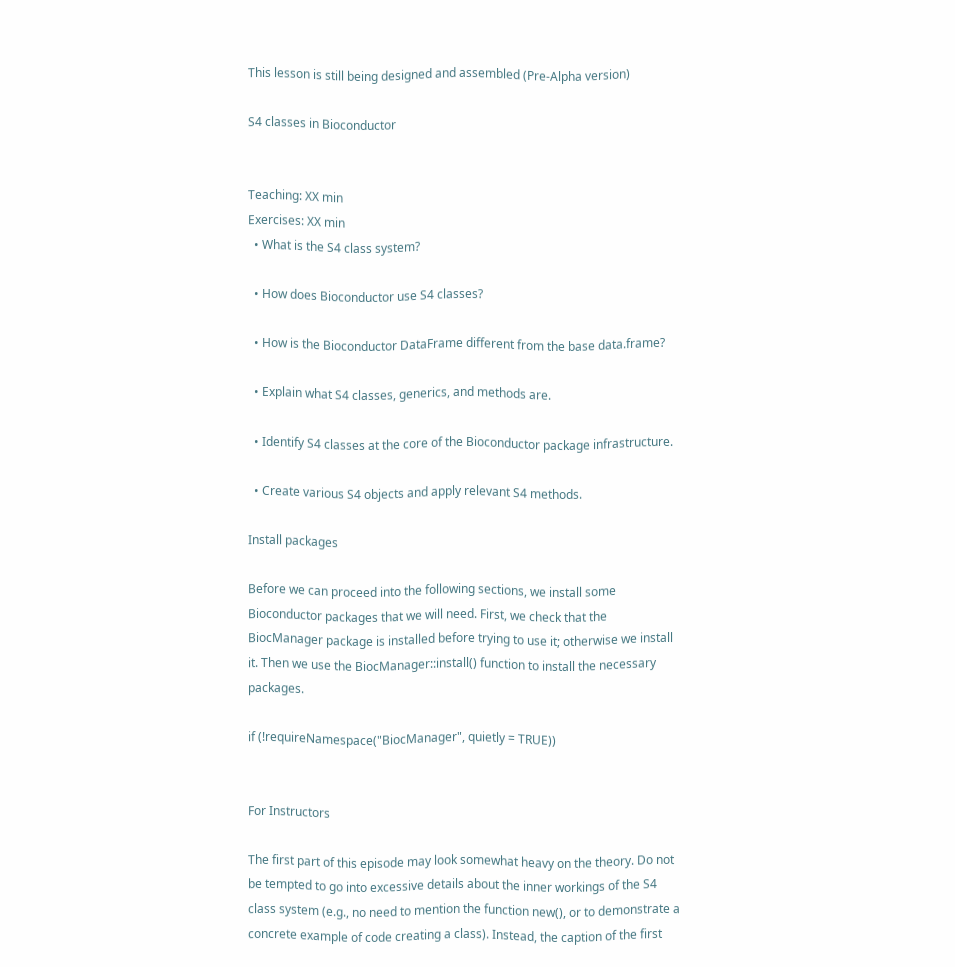This lesson is still being designed and assembled (Pre-Alpha version)

S4 classes in Bioconductor


Teaching: XX min
Exercises: XX min
  • What is the S4 class system?

  • How does Bioconductor use S4 classes?

  • How is the Bioconductor DataFrame different from the base data.frame?

  • Explain what S4 classes, generics, and methods are.

  • Identify S4 classes at the core of the Bioconductor package infrastructure.

  • Create various S4 objects and apply relevant S4 methods.

Install packages

Before we can proceed into the following sections, we install some Bioconductor packages that we will need. First, we check that the BiocManager package is installed before trying to use it; otherwise we install it. Then we use the BiocManager::install() function to install the necessary packages.

if (!requireNamespace("BiocManager", quietly = TRUE))


For Instructors

The first part of this episode may look somewhat heavy on the theory. Do not be tempted to go into excessive details about the inner workings of the S4 class system (e.g., no need to mention the function new(), or to demonstrate a concrete example of code creating a class). Instead, the caption of the first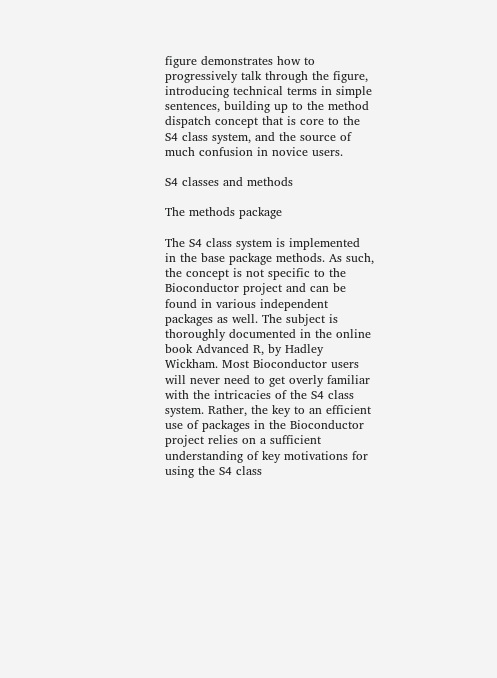figure demonstrates how to progressively talk through the figure, introducing technical terms in simple sentences, building up to the method dispatch concept that is core to the S4 class system, and the source of much confusion in novice users.

S4 classes and methods

The methods package

The S4 class system is implemented in the base package methods. As such, the concept is not specific to the Bioconductor project and can be found in various independent packages as well. The subject is thoroughly documented in the online book Advanced R, by Hadley Wickham. Most Bioconductor users will never need to get overly familiar with the intricacies of the S4 class system. Rather, the key to an efficient use of packages in the Bioconductor project relies on a sufficient understanding of key motivations for using the S4 class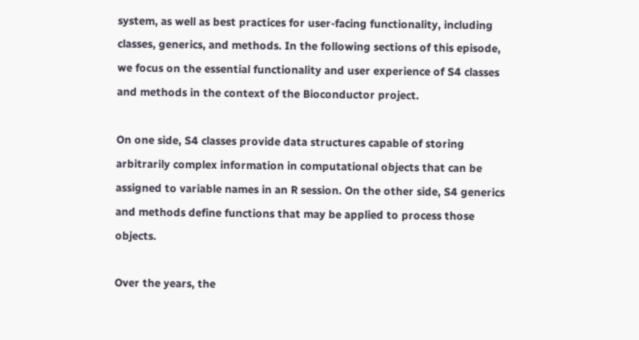system, as well as best practices for user-facing functionality, including classes, generics, and methods. In the following sections of this episode, we focus on the essential functionality and user experience of S4 classes and methods in the context of the Bioconductor project.

On one side, S4 classes provide data structures capable of storing arbitrarily complex information in computational objects that can be assigned to variable names in an R session. On the other side, S4 generics and methods define functions that may be applied to process those objects.

Over the years, the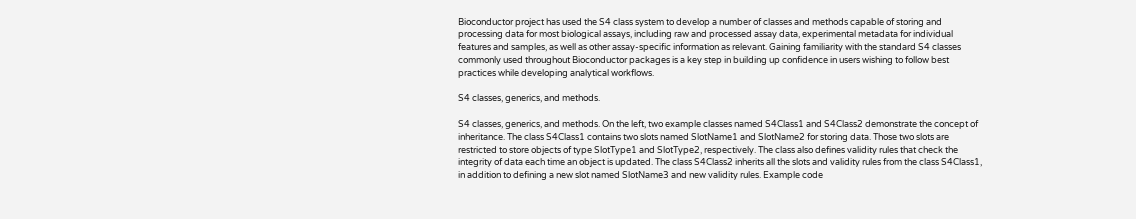Bioconductor project has used the S4 class system to develop a number of classes and methods capable of storing and processing data for most biological assays, including raw and processed assay data, experimental metadata for individual features and samples, as well as other assay-specific information as relevant. Gaining familiarity with the standard S4 classes commonly used throughout Bioconductor packages is a key step in building up confidence in users wishing to follow best practices while developing analytical workflows.

S4 classes, generics, and methods.

S4 classes, generics, and methods. On the left, two example classes named S4Class1 and S4Class2 demonstrate the concept of inheritance. The class S4Class1 contains two slots named SlotName1 and SlotName2 for storing data. Those two slots are restricted to store objects of type SlotType1 and SlotType2, respectively. The class also defines validity rules that check the integrity of data each time an object is updated. The class S4Class2 inherits all the slots and validity rules from the class S4Class1, in addition to defining a new slot named SlotName3 and new validity rules. Example code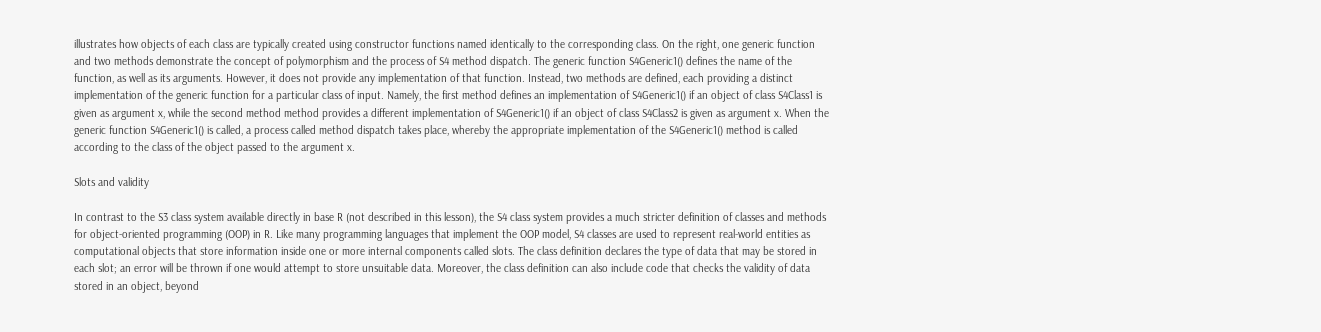illustrates how objects of each class are typically created using constructor functions named identically to the corresponding class. On the right, one generic function and two methods demonstrate the concept of polymorphism and the process of S4 method dispatch. The generic function S4Generic1() defines the name of the function, as well as its arguments. However, it does not provide any implementation of that function. Instead, two methods are defined, each providing a distinct implementation of the generic function for a particular class of input. Namely, the first method defines an implementation of S4Generic1() if an object of class S4Class1 is given as argument x, while the second method method provides a different implementation of S4Generic1() if an object of class S4Class2 is given as argument x. When the generic function S4Generic1() is called, a process called method dispatch takes place, whereby the appropriate implementation of the S4Generic1() method is called according to the class of the object passed to the argument x.

Slots and validity

In contrast to the S3 class system available directly in base R (not described in this lesson), the S4 class system provides a much stricter definition of classes and methods for object-oriented programming (OOP) in R. Like many programming languages that implement the OOP model, S4 classes are used to represent real-world entities as computational objects that store information inside one or more internal components called slots. The class definition declares the type of data that may be stored in each slot; an error will be thrown if one would attempt to store unsuitable data. Moreover, the class definition can also include code that checks the validity of data stored in an object, beyond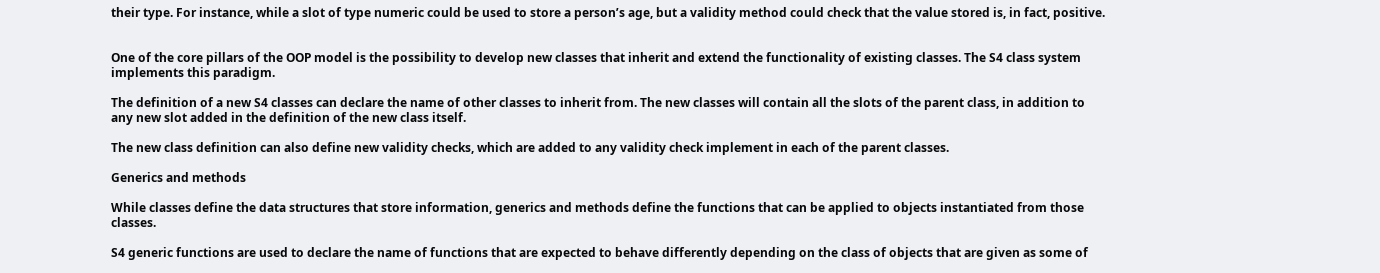their type. For instance, while a slot of type numeric could be used to store a person’s age, but a validity method could check that the value stored is, in fact, positive.


One of the core pillars of the OOP model is the possibility to develop new classes that inherit and extend the functionality of existing classes. The S4 class system implements this paradigm.

The definition of a new S4 classes can declare the name of other classes to inherit from. The new classes will contain all the slots of the parent class, in addition to any new slot added in the definition of the new class itself.

The new class definition can also define new validity checks, which are added to any validity check implement in each of the parent classes.

Generics and methods

While classes define the data structures that store information, generics and methods define the functions that can be applied to objects instantiated from those classes.

S4 generic functions are used to declare the name of functions that are expected to behave differently depending on the class of objects that are given as some of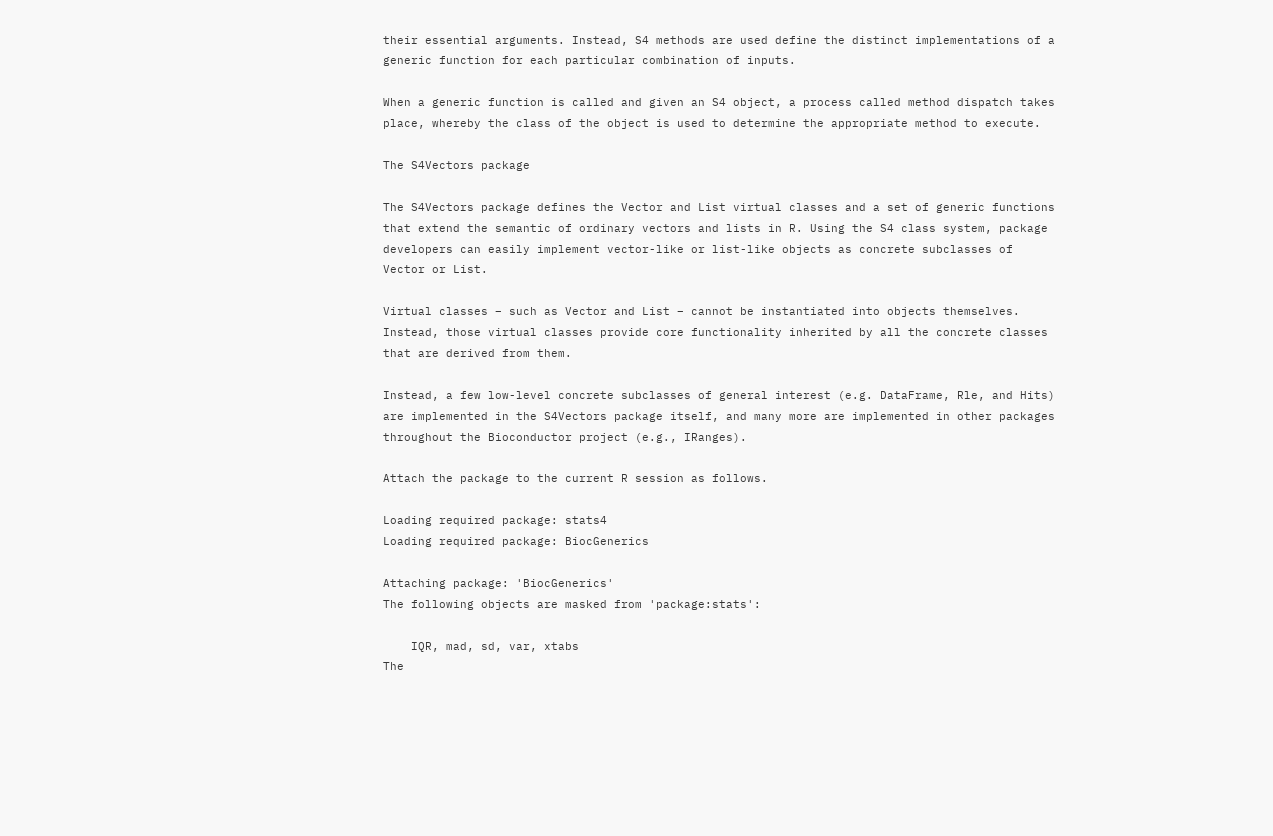their essential arguments. Instead, S4 methods are used define the distinct implementations of a generic function for each particular combination of inputs.

When a generic function is called and given an S4 object, a process called method dispatch takes place, whereby the class of the object is used to determine the appropriate method to execute.

The S4Vectors package

The S4Vectors package defines the Vector and List virtual classes and a set of generic functions that extend the semantic of ordinary vectors and lists in R. Using the S4 class system, package developers can easily implement vector-like or list-like objects as concrete subclasses of Vector or List.

Virtual classes – such as Vector and List – cannot be instantiated into objects themselves. Instead, those virtual classes provide core functionality inherited by all the concrete classes that are derived from them.

Instead, a few low-level concrete subclasses of general interest (e.g. DataFrame, Rle, and Hits) are implemented in the S4Vectors package itself, and many more are implemented in other packages throughout the Bioconductor project (e.g., IRanges).

Attach the package to the current R session as follows.

Loading required package: stats4
Loading required package: BiocGenerics

Attaching package: 'BiocGenerics'
The following objects are masked from 'package:stats':

    IQR, mad, sd, var, xtabs
The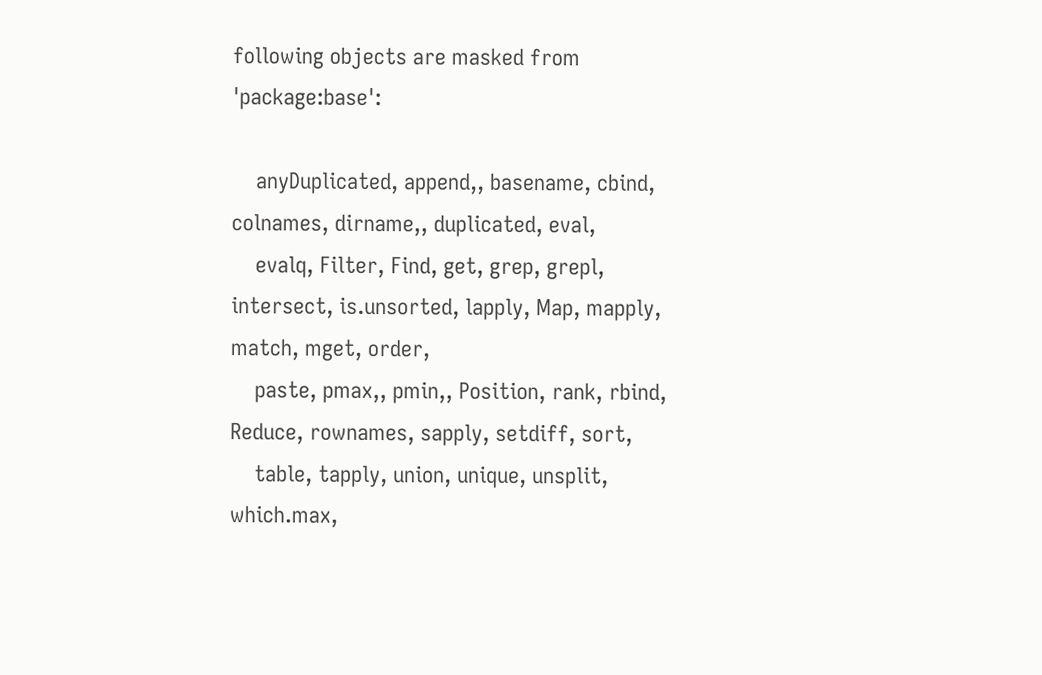following objects are masked from 'package:base':

    anyDuplicated, append,, basename, cbind, colnames, dirname,, duplicated, eval,
    evalq, Filter, Find, get, grep, grepl, intersect, is.unsorted, lapply, Map, mapply, match, mget, order,
    paste, pmax,, pmin,, Position, rank, rbind, Reduce, rownames, sapply, setdiff, sort,
    table, tapply, union, unique, unsplit, which.max,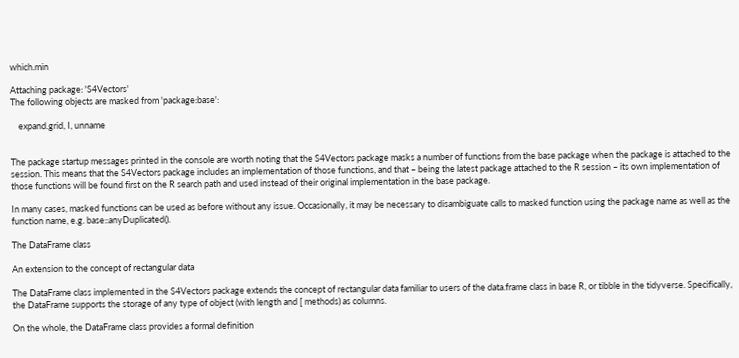which.min

Attaching package: 'S4Vectors'
The following objects are masked from 'package:base':

    expand.grid, I, unname


The package startup messages printed in the console are worth noting that the S4Vectors package masks a number of functions from the base package when the package is attached to the session. This means that the S4Vectors package includes an implementation of those functions, and that – being the latest package attached to the R session – its own implementation of those functions will be found first on the R search path and used instead of their original implementation in the base package.

In many cases, masked functions can be used as before without any issue. Occasionally, it may be necessary to disambiguate calls to masked function using the package name as well as the function name, e.g. base::anyDuplicated().

The DataFrame class

An extension to the concept of rectangular data

The DataFrame class implemented in the S4Vectors package extends the concept of rectangular data familiar to users of the data.frame class in base R, or tibble in the tidyverse. Specifically, the DataFrame supports the storage of any type of object (with length and [ methods) as columns.

On the whole, the DataFrame class provides a formal definition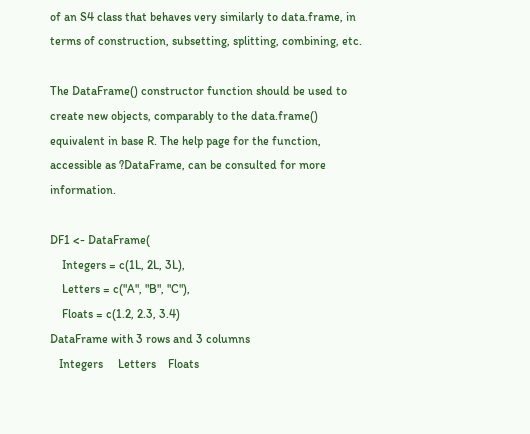of an S4 class that behaves very similarly to data.frame, in terms of construction, subsetting, splitting, combining, etc.

The DataFrame() constructor function should be used to create new objects, comparably to the data.frame() equivalent in base R. The help page for the function, accessible as ?DataFrame, can be consulted for more information.

DF1 <- DataFrame(
    Integers = c(1L, 2L, 3L),
    Letters = c("A", "B", "C"),
    Floats = c(1.2, 2.3, 3.4)
DataFrame with 3 rows and 3 columns
   Integers     Letters    Floats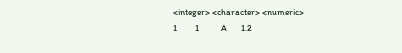<integer> <character> <numeric>
1         1           A       1.2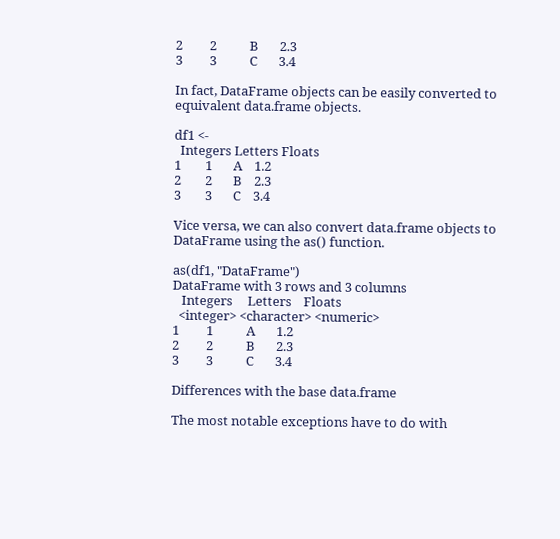2         2           B       2.3
3         3           C       3.4

In fact, DataFrame objects can be easily converted to equivalent data.frame objects.

df1 <-
  Integers Letters Floats
1        1       A    1.2
2        2       B    2.3
3        3       C    3.4

Vice versa, we can also convert data.frame objects to DataFrame using the as() function.

as(df1, "DataFrame")
DataFrame with 3 rows and 3 columns
   Integers     Letters    Floats
  <integer> <character> <numeric>
1         1           A       1.2
2         2           B       2.3
3         3           C       3.4

Differences with the base data.frame

The most notable exceptions have to do with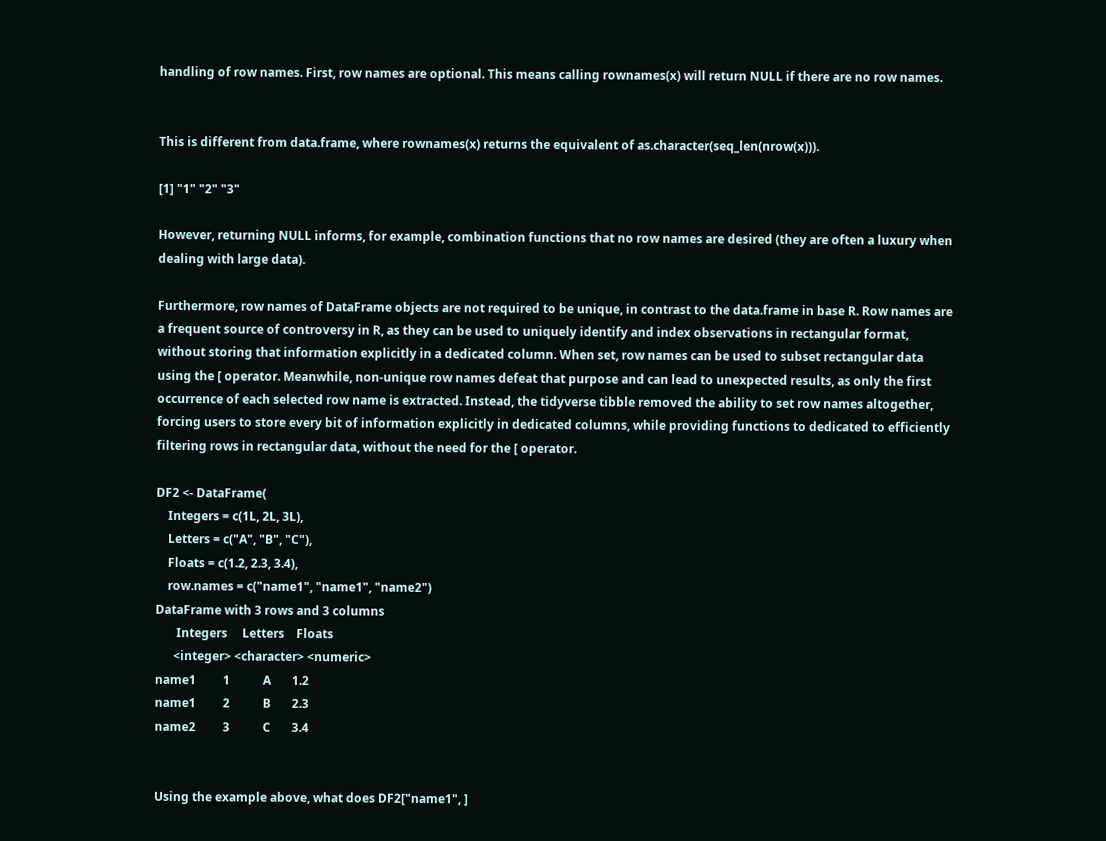handling of row names. First, row names are optional. This means calling rownames(x) will return NULL if there are no row names.


This is different from data.frame, where rownames(x) returns the equivalent of as.character(seq_len(nrow(x))).

[1] "1" "2" "3"

However, returning NULL informs, for example, combination functions that no row names are desired (they are often a luxury when dealing with large data).

Furthermore, row names of DataFrame objects are not required to be unique, in contrast to the data.frame in base R. Row names are a frequent source of controversy in R, as they can be used to uniquely identify and index observations in rectangular format, without storing that information explicitly in a dedicated column. When set, row names can be used to subset rectangular data using the [ operator. Meanwhile, non-unique row names defeat that purpose and can lead to unexpected results, as only the first occurrence of each selected row name is extracted. Instead, the tidyverse tibble removed the ability to set row names altogether, forcing users to store every bit of information explicitly in dedicated columns, while providing functions to dedicated to efficiently filtering rows in rectangular data, without the need for the [ operator.

DF2 <- DataFrame(
    Integers = c(1L, 2L, 3L),
    Letters = c("A", "B", "C"),
    Floats = c(1.2, 2.3, 3.4),
    row.names = c("name1", "name1", "name2")
DataFrame with 3 rows and 3 columns
       Integers     Letters    Floats
      <integer> <character> <numeric>
name1         1           A       1.2
name1         2           B       2.3
name2         3           C       3.4


Using the example above, what does DF2["name1", ]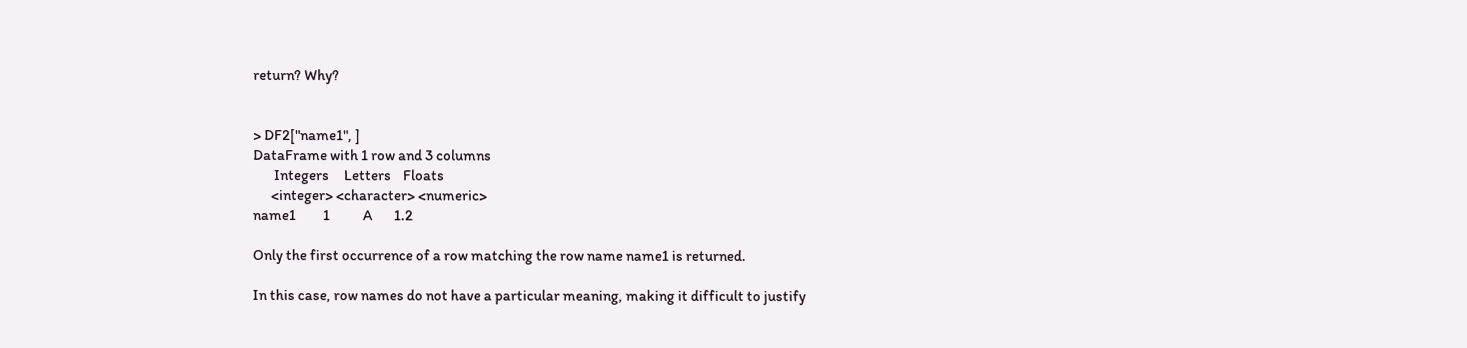return? Why?


> DF2["name1", ]
DataFrame with 1 row and 3 columns
       Integers     Letters    Floats
      <integer> <character> <numeric>
name1         1           A       1.2

Only the first occurrence of a row matching the row name name1 is returned.

In this case, row names do not have a particular meaning, making it difficult to justify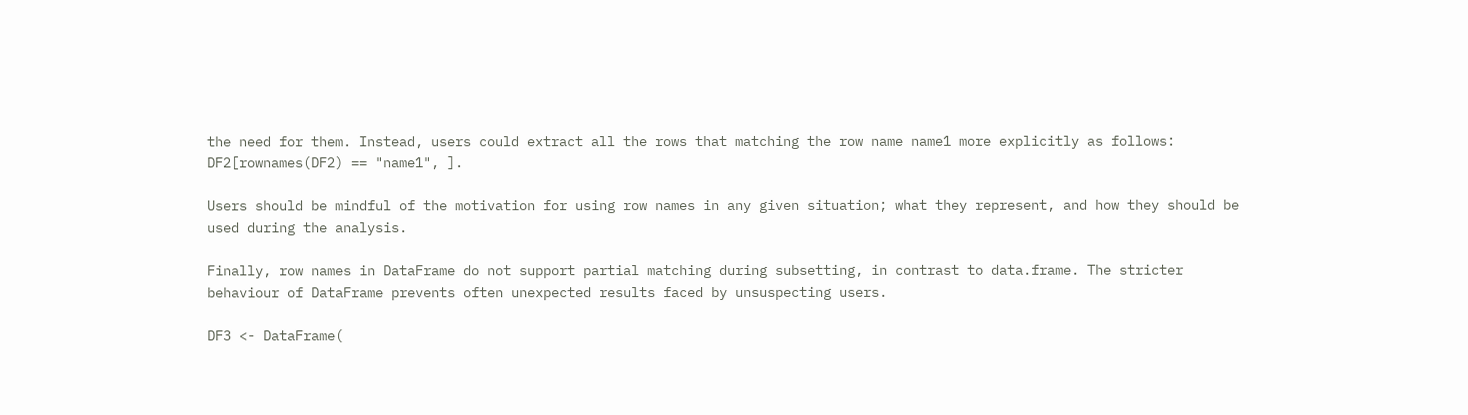the need for them. Instead, users could extract all the rows that matching the row name name1 more explicitly as follows: DF2[rownames(DF2) == "name1", ].

Users should be mindful of the motivation for using row names in any given situation; what they represent, and how they should be used during the analysis.

Finally, row names in DataFrame do not support partial matching during subsetting, in contrast to data.frame. The stricter behaviour of DataFrame prevents often unexpected results faced by unsuspecting users.

DF3 <- DataFrame(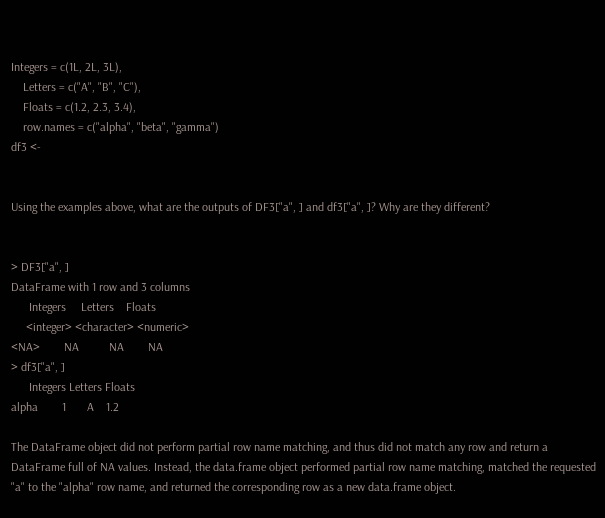Integers = c(1L, 2L, 3L),
    Letters = c("A", "B", "C"),
    Floats = c(1.2, 2.3, 3.4),
    row.names = c("alpha", "beta", "gamma")
df3 <-


Using the examples above, what are the outputs of DF3["a", ] and df3["a", ]? Why are they different?


> DF3["a", ]
DataFrame with 1 row and 3 columns
      Integers     Letters    Floats
     <integer> <character> <numeric>
<NA>        NA          NA        NA
> df3["a", ]
      Integers Letters Floats
alpha        1       A    1.2

The DataFrame object did not perform partial row name matching, and thus did not match any row and return a DataFrame full of NA values. Instead, the data.frame object performed partial row name matching, matched the requested "a" to the "alpha" row name, and returned the corresponding row as a new data.frame object.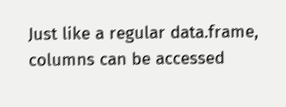Just like a regular data.frame, columns can be accessed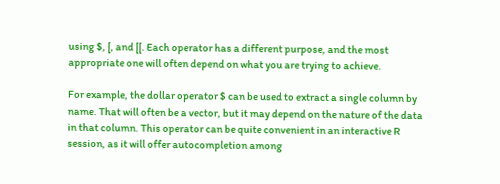using $, [, and [[. Each operator has a different purpose, and the most appropriate one will often depend on what you are trying to achieve.

For example, the dollar operator $ can be used to extract a single column by name. That will often be a vector, but it may depend on the nature of the data in that column. This operator can be quite convenient in an interactive R session, as it will offer autocompletion among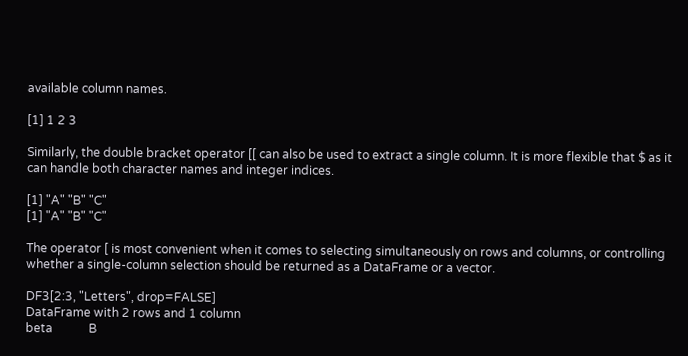available column names.

[1] 1 2 3

Similarly, the double bracket operator [[ can also be used to extract a single column. It is more flexible that $ as it can handle both character names and integer indices.

[1] "A" "B" "C"
[1] "A" "B" "C"

The operator [ is most convenient when it comes to selecting simultaneously on rows and columns, or controlling whether a single-column selection should be returned as a DataFrame or a vector.

DF3[2:3, "Letters", drop=FALSE]
DataFrame with 2 rows and 1 column
beta            B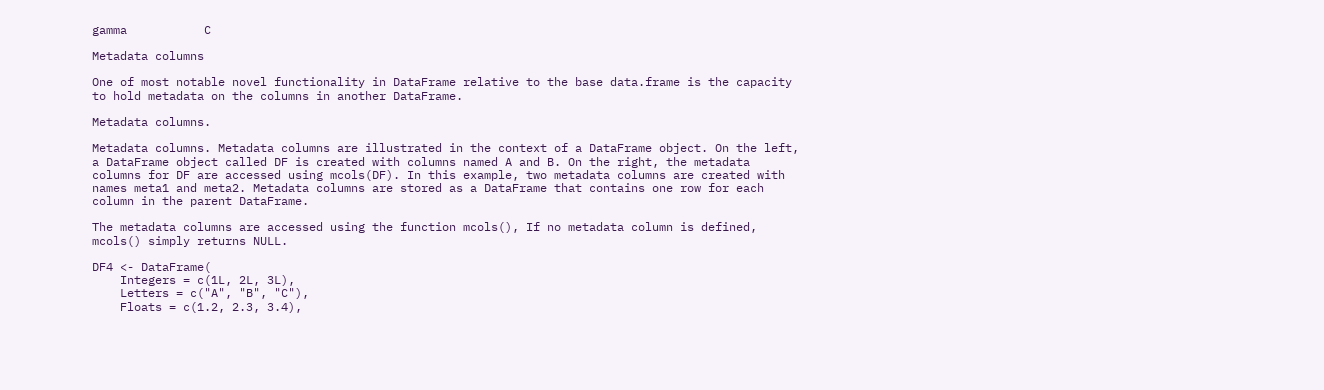gamma           C

Metadata columns

One of most notable novel functionality in DataFrame relative to the base data.frame is the capacity to hold metadata on the columns in another DataFrame.

Metadata columns.

Metadata columns. Metadata columns are illustrated in the context of a DataFrame object. On the left, a DataFrame object called DF is created with columns named A and B. On the right, the metadata columns for DF are accessed using mcols(DF). In this example, two metadata columns are created with names meta1 and meta2. Metadata columns are stored as a DataFrame that contains one row for each column in the parent DataFrame.

The metadata columns are accessed using the function mcols(), If no metadata column is defined, mcols() simply returns NULL.

DF4 <- DataFrame(
    Integers = c(1L, 2L, 3L),
    Letters = c("A", "B", "C"),
    Floats = c(1.2, 2.3, 3.4),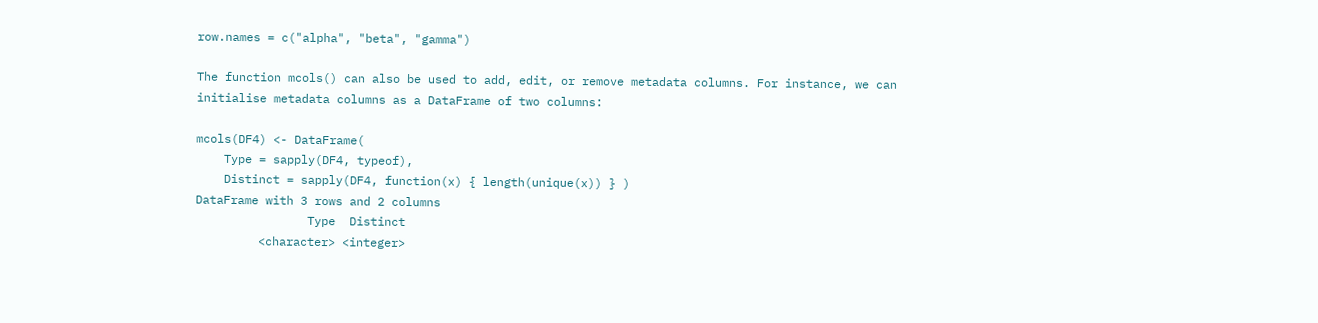row.names = c("alpha", "beta", "gamma")

The function mcols() can also be used to add, edit, or remove metadata columns. For instance, we can initialise metadata columns as a DataFrame of two columns:

mcols(DF4) <- DataFrame(
    Type = sapply(DF4, typeof),
    Distinct = sapply(DF4, function(x) { length(unique(x)) } )
DataFrame with 3 rows and 2 columns
                Type  Distinct
         <character> <integer>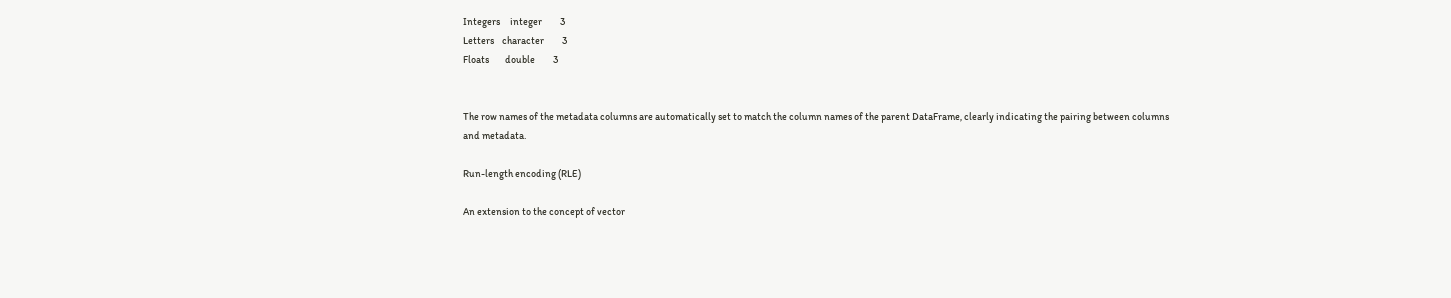Integers     integer         3
Letters    character         3
Floats        double         3


The row names of the metadata columns are automatically set to match the column names of the parent DataFrame, clearly indicating the pairing between columns and metadata.

Run-length encoding (RLE)

An extension to the concept of vector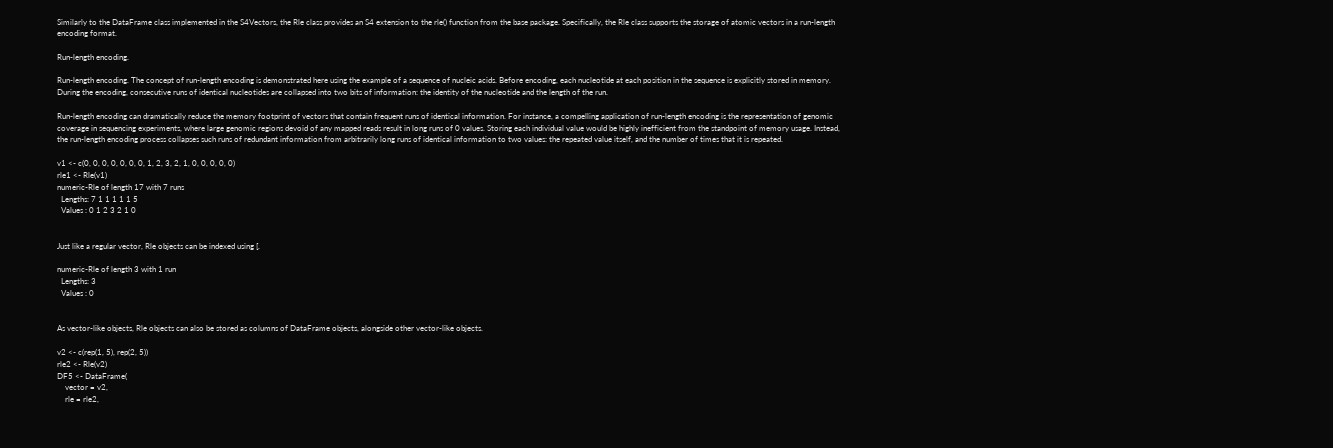Similarly to the DataFrame class implemented in the S4Vectors, the Rle class provides an S4 extension to the rle() function from the base package. Specifically, the Rle class supports the storage of atomic vectors in a run-length encoding format.

Run-length encoding.

Run-length encoding. The concept of run-length encoding is demonstrated here using the example of a sequence of nucleic acids. Before encoding, each nucleotide at each position in the sequence is explicitly stored in memory. During the encoding, consecutive runs of identical nucleotides are collapsed into two bits of information: the identity of the nucleotide and the length of the run.

Run-length encoding can dramatically reduce the memory footprint of vectors that contain frequent runs of identical information. For instance, a compelling application of run-length encoding is the representation of genomic coverage in sequencing experiments, where large genomic regions devoid of any mapped reads result in long runs of 0 values. Storing each individual value would be highly inefficient from the standpoint of memory usage. Instead, the run-length encoding process collapses such runs of redundant information from arbitrarily long runs of identical information to two values: the repeated value itself, and the number of times that it is repeated.

v1 <- c(0, 0, 0, 0, 0, 0, 0, 1, 2, 3, 2, 1, 0, 0, 0, 0, 0)
rle1 <- Rle(v1)
numeric-Rle of length 17 with 7 runs
  Lengths: 7 1 1 1 1 1 5
  Values : 0 1 2 3 2 1 0


Just like a regular vector, Rle objects can be indexed using [.

numeric-Rle of length 3 with 1 run
  Lengths: 3
  Values : 0


As vector-like objects, Rle objects can also be stored as columns of DataFrame objects, alongside other vector-like objects.

v2 <- c(rep(1, 5), rep(2, 5))
rle2 <- Rle(v2)
DF5 <- DataFrame(
    vector = v2,
    rle = rle2,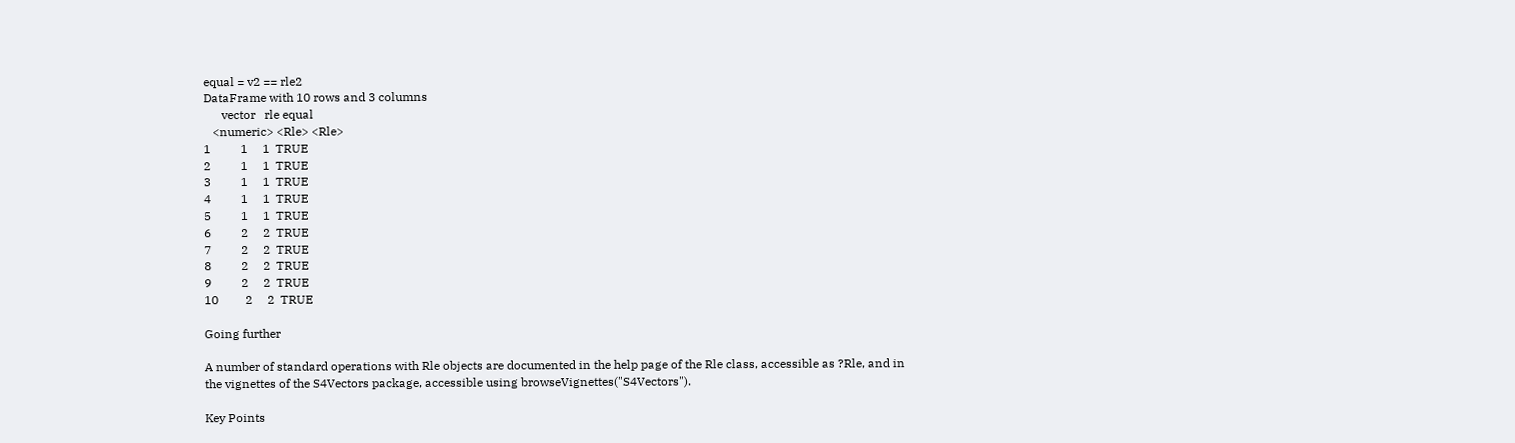equal = v2 == rle2
DataFrame with 10 rows and 3 columns
      vector   rle equal
   <numeric> <Rle> <Rle>
1          1     1  TRUE
2          1     1  TRUE
3          1     1  TRUE
4          1     1  TRUE
5          1     1  TRUE
6          2     2  TRUE
7          2     2  TRUE
8          2     2  TRUE
9          2     2  TRUE
10         2     2  TRUE

Going further

A number of standard operations with Rle objects are documented in the help page of the Rle class, accessible as ?Rle, and in the vignettes of the S4Vectors package, accessible using browseVignettes("S4Vectors").

Key Points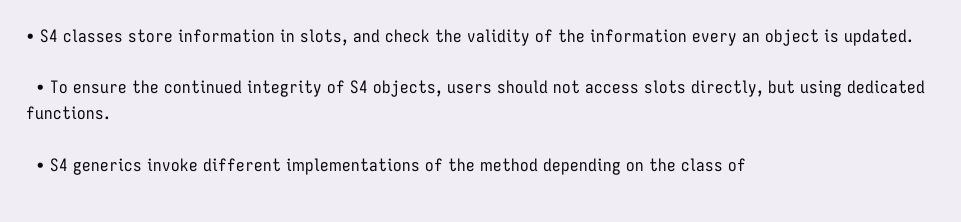• S4 classes store information in slots, and check the validity of the information every an object is updated.

  • To ensure the continued integrity of S4 objects, users should not access slots directly, but using dedicated functions.

  • S4 generics invoke different implementations of the method depending on the class of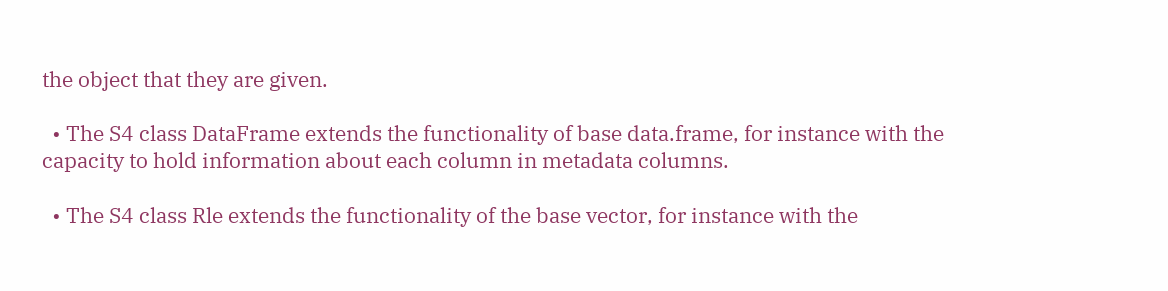the object that they are given.

  • The S4 class DataFrame extends the functionality of base data.frame, for instance with the capacity to hold information about each column in metadata columns.

  • The S4 class Rle extends the functionality of the base vector, for instance with the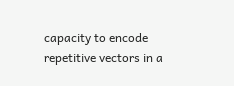capacity to encode repetitive vectors in a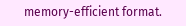memory-efficient format.